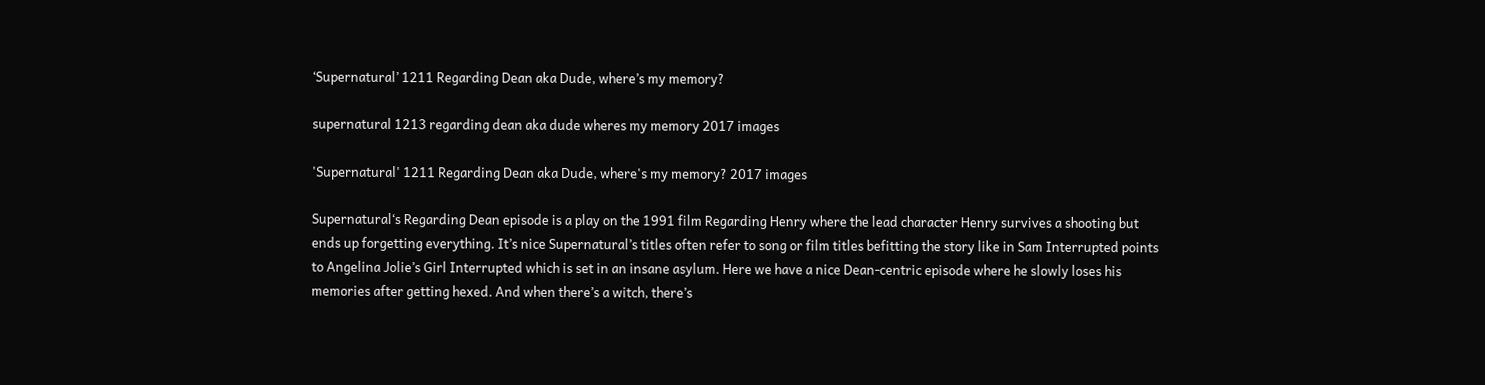‘Supernatural’ 1211 Regarding Dean aka Dude, where’s my memory?

supernatural 1213 regarding dean aka dude wheres my memory 2017 images

'Supernatural' 1211 Regarding Dean aka Dude, where's my memory? 2017 images

Supernatural‘s Regarding Dean episode is a play on the 1991 film Regarding Henry where the lead character Henry survives a shooting but ends up forgetting everything. It’s nice Supernatural’s titles often refer to song or film titles befitting the story like in Sam Interrupted points to Angelina Jolie’s Girl Interrupted which is set in an insane asylum. Here we have a nice Dean-centric episode where he slowly loses his memories after getting hexed. And when there’s a witch, there’s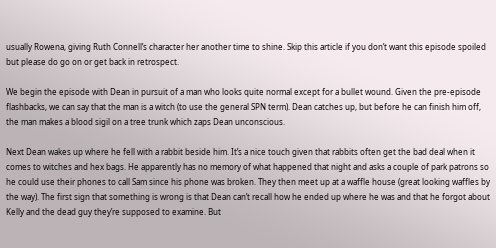usually Rowena, giving Ruth Connell’s character her another time to shine. Skip this article if you don’t want this episode spoiled but please do go on or get back in retrospect.

We begin the episode with Dean in pursuit of a man who looks quite normal except for a bullet wound. Given the pre-episode flashbacks, we can say that the man is a witch (to use the general SPN term). Dean catches up, but before he can finish him off, the man makes a blood sigil on a tree trunk which zaps Dean unconscious.

Next Dean wakes up where he fell with a rabbit beside him. It’s a nice touch given that rabbits often get the bad deal when it comes to witches and hex bags. He apparently has no memory of what happened that night and asks a couple of park patrons so he could use their phones to call Sam since his phone was broken. They then meet up at a waffle house (great looking waffles by the way). The first sign that something is wrong is that Dean can’t recall how he ended up where he was and that he forgot about Kelly and the dead guy they’re supposed to examine. But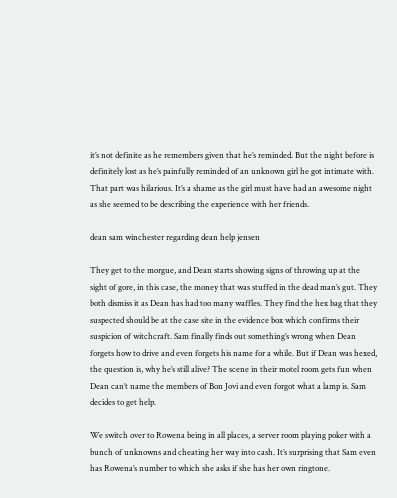it’s not definite as he remembers given that he’s reminded. But the night before is definitely lost as he’s painfully reminded of an unknown girl he got intimate with. That part was hilarious. It’s a shame as the girl must have had an awesome night as she seemed to be describing the experience with her friends.

dean sam winchester regarding dean help jensen

They get to the morgue, and Dean starts showing signs of throwing up at the sight of gore, in this case, the money that was stuffed in the dead man’s gut. They both dismiss it as Dean has had too many waffles. They find the hex bag that they suspected should be at the case site in the evidence box which confirms their suspicion of witchcraft. Sam finally finds out something’s wrong when Dean forgets how to drive and even forgets his name for a while. But if Dean was hexed, the question is, why he’s still alive? The scene in their motel room gets fun when Dean can’t name the members of Bon Jovi and even forgot what a lamp is. Sam decides to get help.

We switch over to Rowena being in all places, a server room playing poker with a bunch of unknowns and cheating her way into cash. It’s surprising that Sam even has Rowena’s number to which she asks if she has her own ringtone.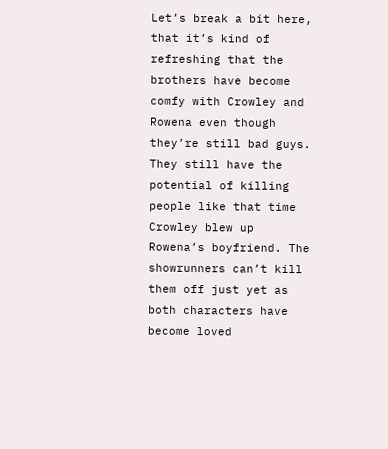Let’s break a bit here, that it’s kind of refreshing that the brothers have become comfy with Crowley and Rowena even though they’re still bad guys. They still have the potential of killing people like that time Crowley blew up Rowena’s boyfriend. The showrunners can’t kill them off just yet as both characters have become loved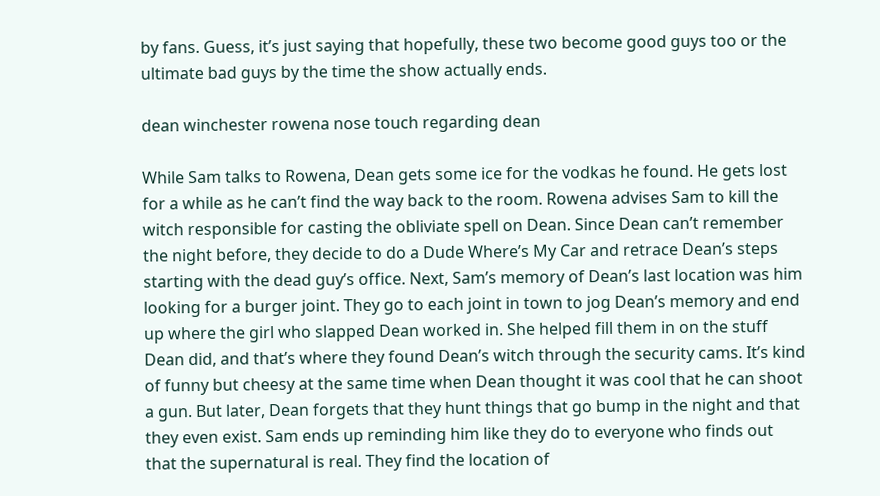by fans. Guess, it’s just saying that hopefully, these two become good guys too or the ultimate bad guys by the time the show actually ends.

dean winchester rowena nose touch regarding dean

While Sam talks to Rowena, Dean gets some ice for the vodkas he found. He gets lost for a while as he can’t find the way back to the room. Rowena advises Sam to kill the witch responsible for casting the obliviate spell on Dean. Since Dean can’t remember the night before, they decide to do a Dude Where’s My Car and retrace Dean’s steps starting with the dead guy’s office. Next, Sam’s memory of Dean’s last location was him looking for a burger joint. They go to each joint in town to jog Dean’s memory and end up where the girl who slapped Dean worked in. She helped fill them in on the stuff Dean did, and that’s where they found Dean’s witch through the security cams. It’s kind of funny but cheesy at the same time when Dean thought it was cool that he can shoot a gun. But later, Dean forgets that they hunt things that go bump in the night and that they even exist. Sam ends up reminding him like they do to everyone who finds out that the supernatural is real. They find the location of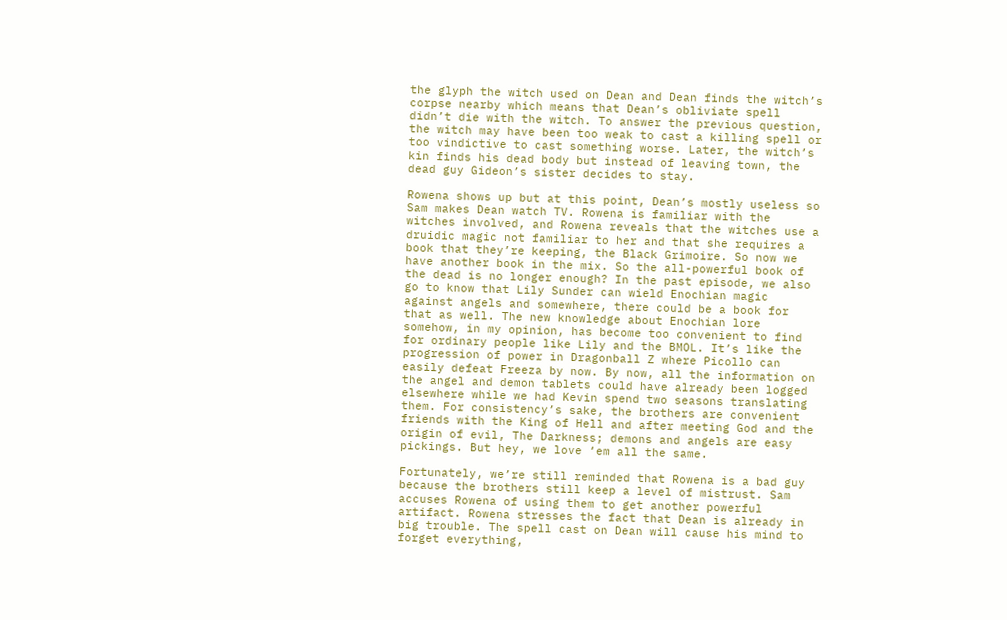the glyph the witch used on Dean and Dean finds the witch’s corpse nearby which means that Dean’s obliviate spell didn’t die with the witch. To answer the previous question, the witch may have been too weak to cast a killing spell or too vindictive to cast something worse. Later, the witch’s kin finds his dead body but instead of leaving town, the dead guy Gideon’s sister decides to stay.

Rowena shows up but at this point, Dean’s mostly useless so Sam makes Dean watch TV. Rowena is familiar with the witches involved, and Rowena reveals that the witches use a druidic magic not familiar to her and that she requires a book that they’re keeping, the Black Grimoire. So now we have another book in the mix. So the all-powerful book of the dead is no longer enough? In the past episode, we also go to know that Lily Sunder can wield Enochian magic against angels and somewhere, there could be a book for that as well. The new knowledge about Enochian lore somehow, in my opinion, has become too convenient to find for ordinary people like Lily and the BMOL. It’s like the progression of power in Dragonball Z where Picollo can easily defeat Freeza by now. By now, all the information on the angel and demon tablets could have already been logged elsewhere while we had Kevin spend two seasons translating them. For consistency’s sake, the brothers are convenient friends with the King of Hell and after meeting God and the origin of evil, The Darkness; demons and angels are easy pickings. But hey, we love ‘em all the same.

Fortunately, we’re still reminded that Rowena is a bad guy because the brothers still keep a level of mistrust. Sam accuses Rowena of using them to get another powerful artifact. Rowena stresses the fact that Dean is already in big trouble. The spell cast on Dean will cause his mind to forget everything,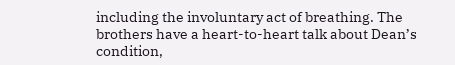including the involuntary act of breathing. The brothers have a heart-to-heart talk about Dean’s condition,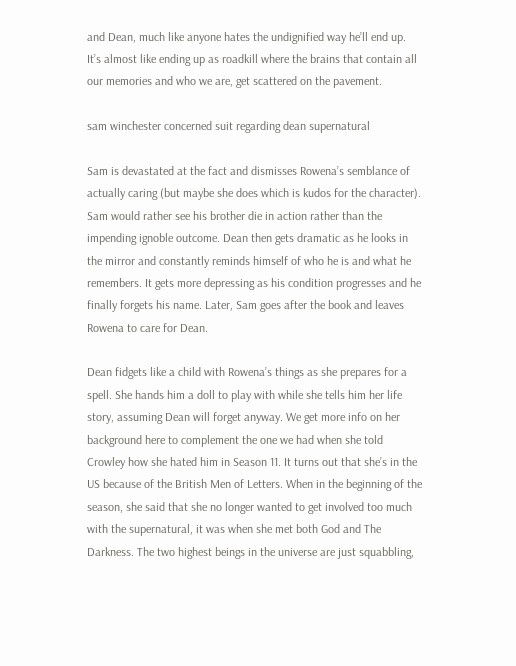and Dean, much like anyone hates the undignified way he’ll end up. It’s almost like ending up as roadkill where the brains that contain all our memories and who we are, get scattered on the pavement.

sam winchester concerned suit regarding dean supernatural

Sam is devastated at the fact and dismisses Rowena’s semblance of actually caring (but maybe she does which is kudos for the character). Sam would rather see his brother die in action rather than the impending ignoble outcome. Dean then gets dramatic as he looks in the mirror and constantly reminds himself of who he is and what he remembers. It gets more depressing as his condition progresses and he finally forgets his name. Later, Sam goes after the book and leaves Rowena to care for Dean.

Dean fidgets like a child with Rowena’s things as she prepares for a spell. She hands him a doll to play with while she tells him her life story, assuming Dean will forget anyway. We get more info on her background here to complement the one we had when she told Crowley how she hated him in Season 11. It turns out that she’s in the US because of the British Men of Letters. When in the beginning of the season, she said that she no longer wanted to get involved too much with the supernatural, it was when she met both God and The Darkness. The two highest beings in the universe are just squabbling,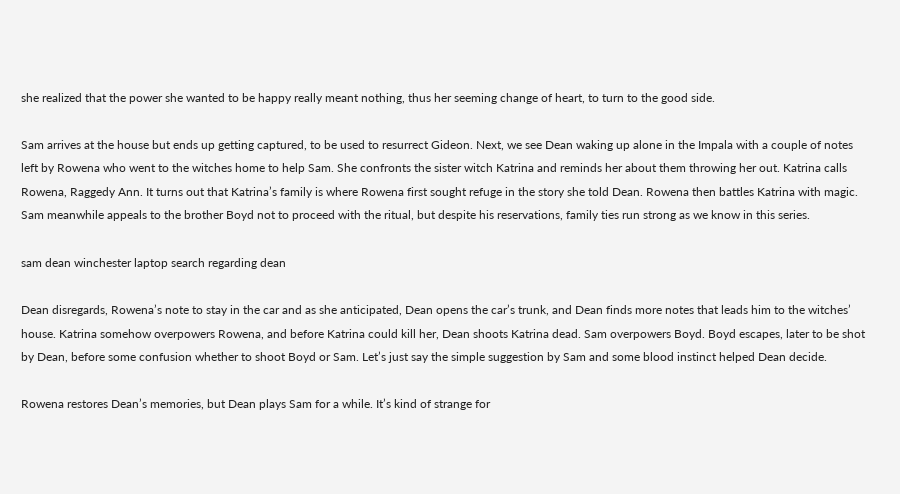she realized that the power she wanted to be happy really meant nothing, thus her seeming change of heart, to turn to the good side.

Sam arrives at the house but ends up getting captured, to be used to resurrect Gideon. Next, we see Dean waking up alone in the Impala with a couple of notes left by Rowena who went to the witches home to help Sam. She confronts the sister witch Katrina and reminds her about them throwing her out. Katrina calls Rowena, Raggedy Ann. It turns out that Katrina’s family is where Rowena first sought refuge in the story she told Dean. Rowena then battles Katrina with magic. Sam meanwhile appeals to the brother Boyd not to proceed with the ritual, but despite his reservations, family ties run strong as we know in this series.

sam dean winchester laptop search regarding dean

Dean disregards, Rowena’s note to stay in the car and as she anticipated, Dean opens the car’s trunk, and Dean finds more notes that leads him to the witches’ house. Katrina somehow overpowers Rowena, and before Katrina could kill her, Dean shoots Katrina dead. Sam overpowers Boyd. Boyd escapes, later to be shot by Dean, before some confusion whether to shoot Boyd or Sam. Let’s just say the simple suggestion by Sam and some blood instinct helped Dean decide.

Rowena restores Dean’s memories, but Dean plays Sam for a while. It’s kind of strange for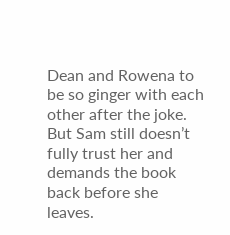Dean and Rowena to be so ginger with each other after the joke. But Sam still doesn’t fully trust her and demands the book back before she leaves.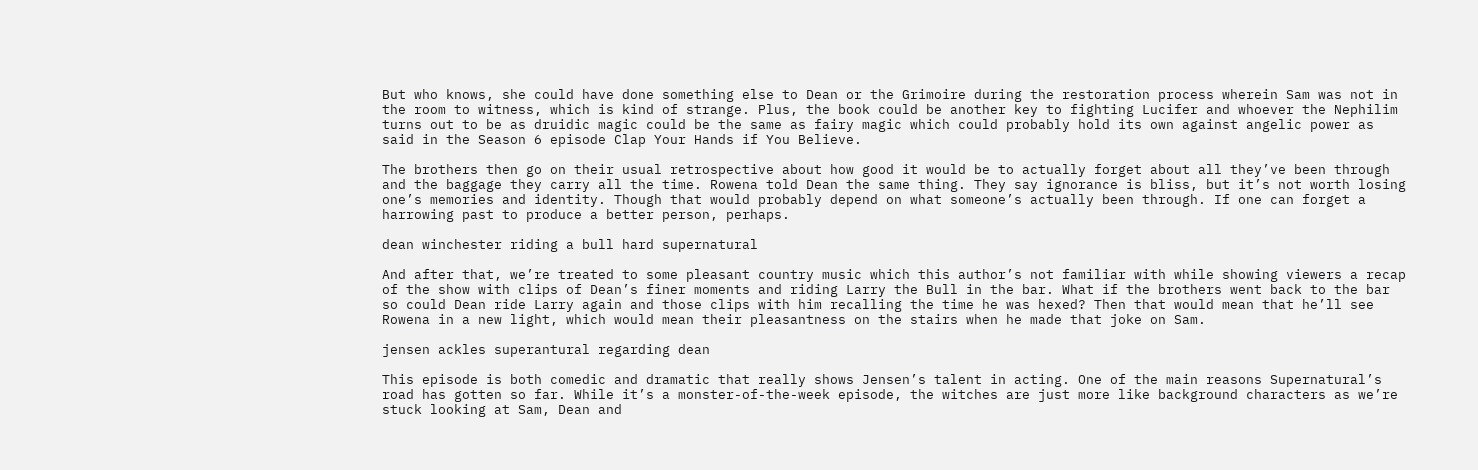But who knows, she could have done something else to Dean or the Grimoire during the restoration process wherein Sam was not in the room to witness, which is kind of strange. Plus, the book could be another key to fighting Lucifer and whoever the Nephilim turns out to be as druidic magic could be the same as fairy magic which could probably hold its own against angelic power as said in the Season 6 episode Clap Your Hands if You Believe.

The brothers then go on their usual retrospective about how good it would be to actually forget about all they’ve been through and the baggage they carry all the time. Rowena told Dean the same thing. They say ignorance is bliss, but it’s not worth losing one’s memories and identity. Though that would probably depend on what someone’s actually been through. If one can forget a harrowing past to produce a better person, perhaps.

dean winchester riding a bull hard supernatural

And after that, we’re treated to some pleasant country music which this author’s not familiar with while showing viewers a recap of the show with clips of Dean’s finer moments and riding Larry the Bull in the bar. What if the brothers went back to the bar so could Dean ride Larry again and those clips with him recalling the time he was hexed? Then that would mean that he’ll see Rowena in a new light, which would mean their pleasantness on the stairs when he made that joke on Sam.

jensen ackles superantural regarding dean

This episode is both comedic and dramatic that really shows Jensen’s talent in acting. One of the main reasons Supernatural’s road has gotten so far. While it’s a monster-of-the-week episode, the witches are just more like background characters as we’re stuck looking at Sam, Dean and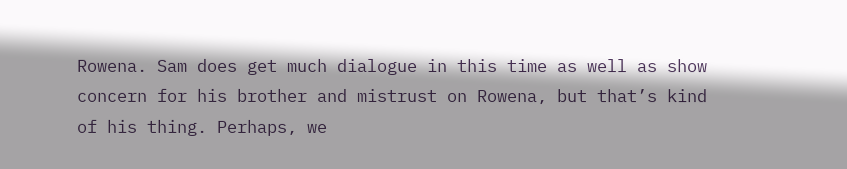Rowena. Sam does get much dialogue in this time as well as show concern for his brother and mistrust on Rowena, but that’s kind of his thing. Perhaps, we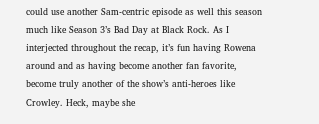could use another Sam-centric episode as well this season much like Season 3’s Bad Day at Black Rock. As I interjected throughout the recap, it’s fun having Rowena around and as having become another fan favorite, become truly another of the show’s anti-heroes like Crowley. Heck, maybe she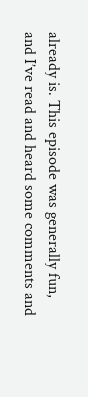already is. This episode was generally fun, and I’ve read and heard some comments and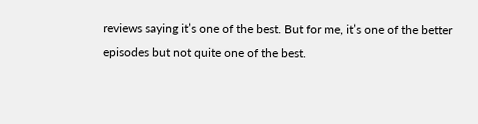reviews saying it’s one of the best. But for me, it’s one of the better episodes but not quite one of the best.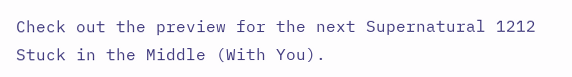Check out the preview for the next Supernatural 1212 Stuck in the Middle (With You).